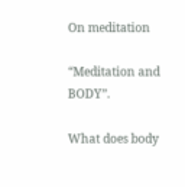On meditation

“Meditation and BODY”.

What does body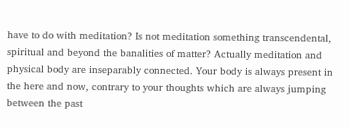have to do with meditation? Is not meditation something transcendental, spiritual and beyond the banalities of matter? Actually meditation and physical body are inseparably connected. Your body is always present in the here and now, contrary to your thoughts which are always jumping between the past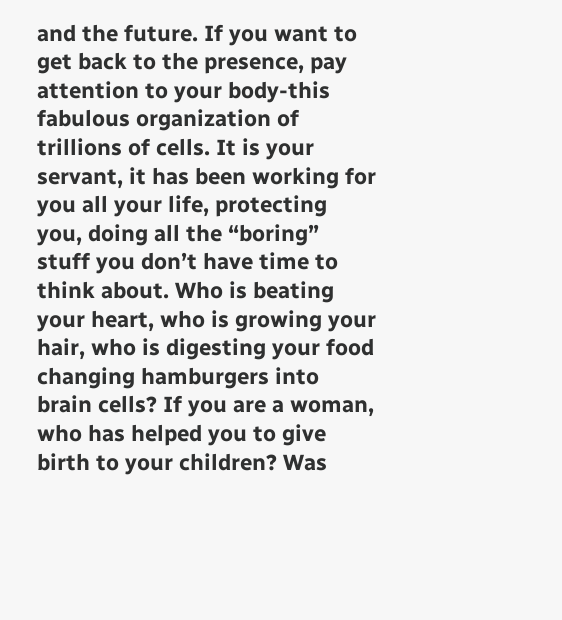and the future. If you want to get back to the presence, pay attention to your body-this fabulous organization of trillions of cells. It is your servant, it has been working for you all your life, protecting you, doing all the “boring” stuff you don’t have time to think about. Who is beating your heart, who is growing your hair, who is digesting your food changing hamburgers into brain cells? If you are a woman, who has helped you to give birth to your children? Was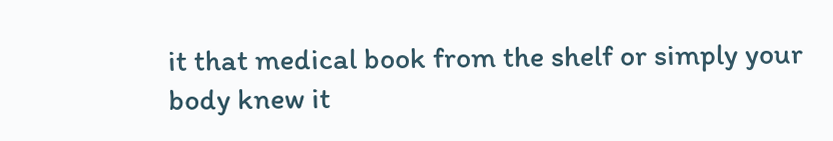it that medical book from the shelf or simply your body knew it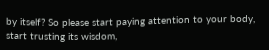by itself? So please start paying attention to your body, start trusting its wisdom,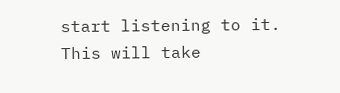start listening to it. This will take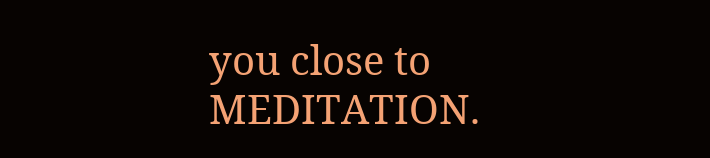you close to MEDITATION.